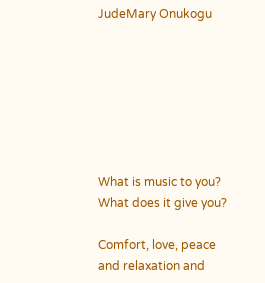JudeMary Onukogu







What is music to you? What does it give you?

Comfort, love, peace and relaxation and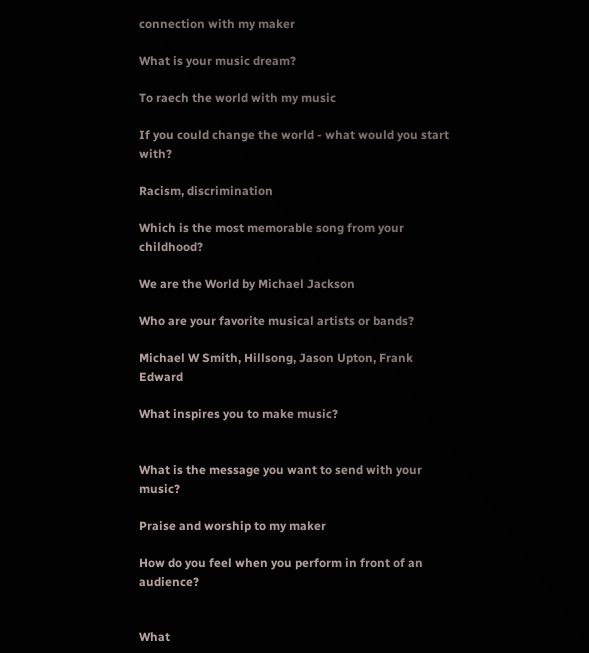connection with my maker

What is your music dream?

To raech the world with my music

If you could change the world - what would you start with?

Racism, discrimination

Which is the most memorable song from your childhood?

We are the World by Michael Jackson

Who are your favorite musical artists or bands?

Michael W Smith, Hillsong, Jason Upton, Frank Edward

What inspires you to make music?


What is the message you want to send with your music?

Praise and worship to my maker

How do you feel when you perform in front of an audience?


What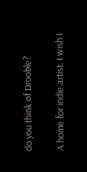do you think of Drooble?

A home for indie artist. I wish I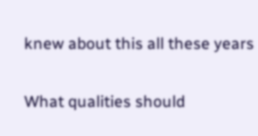knew about this all these years

What qualities should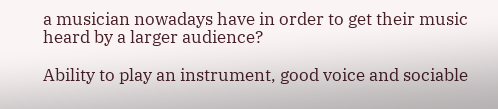a musician nowadays have in order to get their music heard by a larger audience?

Ability to play an instrument, good voice and sociable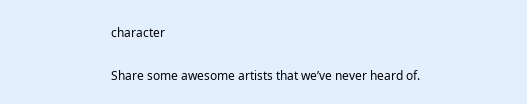character

Share some awesome artists that we’ve never heard of.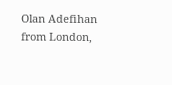Olan Adefihan from London,